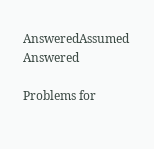AnsweredAssumed Answered

Problems for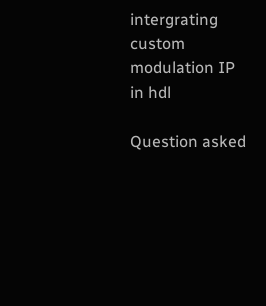intergrating custom modulation IP in hdl

Question asked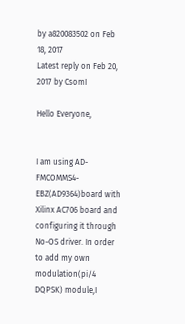by a820083502 on Feb 18, 2017
Latest reply on Feb 20, 2017 by CsomI

Hello Everyone,


I am using AD-FMCOMMS4-EBZ(AD9364)board with Xilinx AC706 board and configuring it through No-OS driver. In order to add my own modulation(pi/4 DQPSK) module,I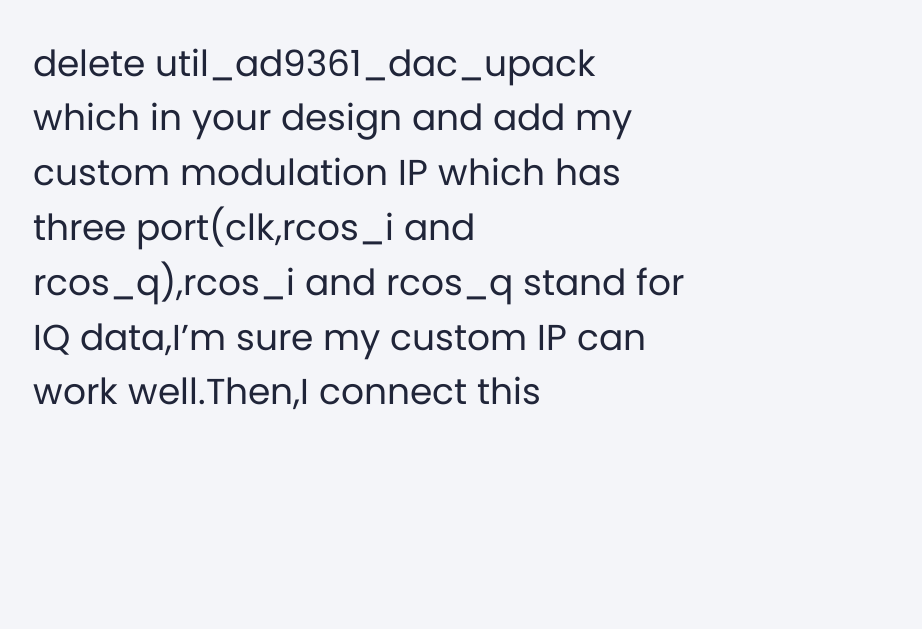delete util_ad9361_dac_upack which in your design and add my custom modulation IP which has three port(clk,rcos_i and rcos_q),rcos_i and rcos_q stand for IQ data,I’m sure my custom IP can work well.Then,I connect this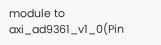module to axi_ad9361_v1_0(Pin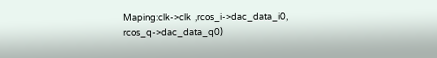Maping:clk->clk  ,rcos_i->dac_data_i0, rcos_q->dac_data_q0)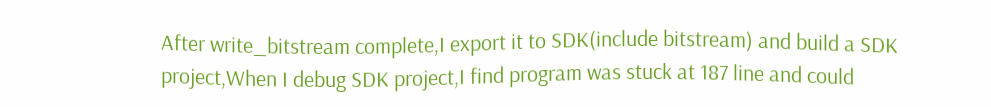After write_bitstream complete,I export it to SDK(include bitstream) and build a SDK project,When I debug SDK project,I find program was stuck at 187 line and could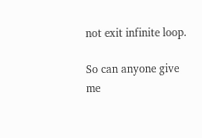not exit infinite loop.

So can anyone give me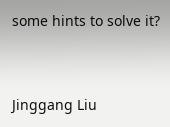some hints to solve it?



Jinggang Liu